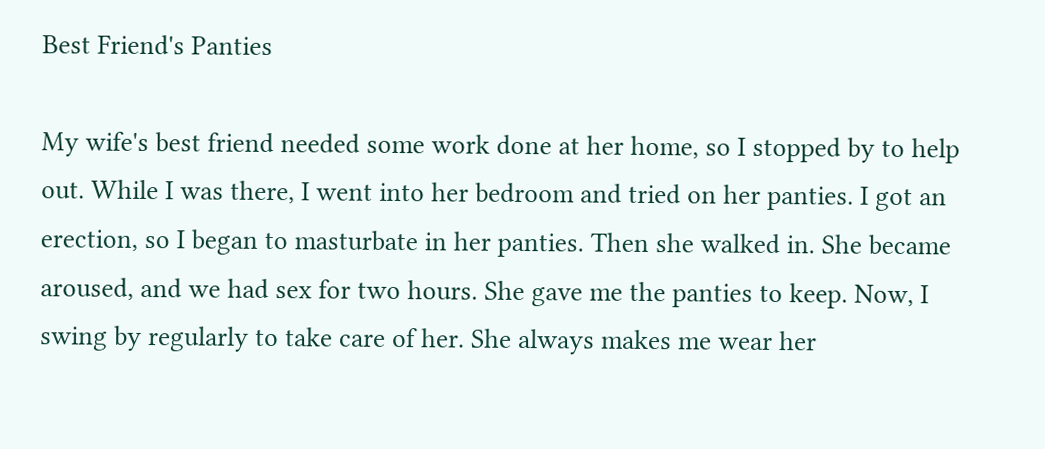Best Friend's Panties

My wife's best friend needed some work done at her home, so I stopped by to help out. While I was there, I went into her bedroom and tried on her panties. I got an erection, so I began to masturbate in her panties. Then she walked in. She became aroused, and we had sex for two hours. She gave me the panties to keep. Now, I swing by regularly to take care of her. She always makes me wear her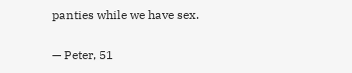panties while we have sex.

— Peter, 51